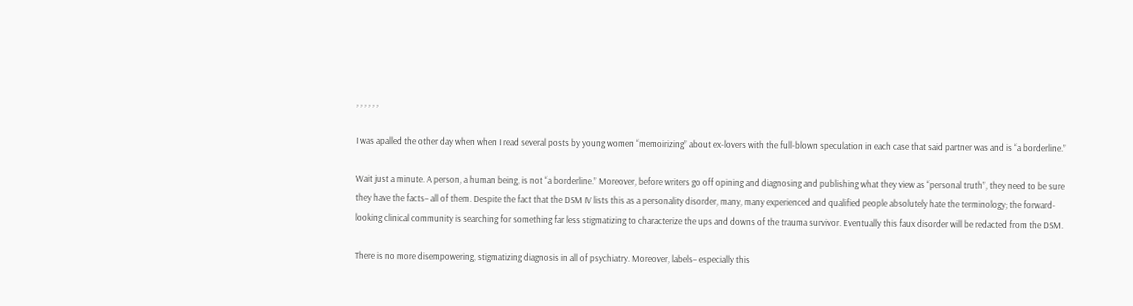, , , , , ,

I was apalled the other day when when I read several posts by young women “memoirizing” about ex-lovers with the full-blown speculation in each case that said partner was and is “a borderline.”

Wait just a minute. A person, a human being, is not “a borderline.” Moreover, before writers go off opining and diagnosing and publishing what they view as “personal truth”, they need to be sure they have the facts– all of them. Despite the fact that the DSM IV lists this as a personality disorder, many, many experienced and qualified people absolutely hate the terminology; the forward- looking clinical community is searching for something far less stigmatizing to characterize the ups and downs of the trauma survivor. Eventually this faux disorder will be redacted from the DSM.

There is no more disempowering, stigmatizing diagnosis in all of psychiatry. Moreover, labels– especially this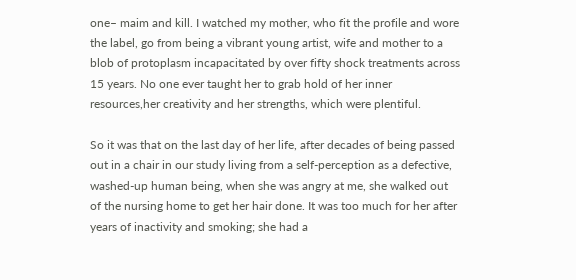one– maim and kill. I watched my mother, who fit the profile and wore the label, go from being a vibrant young artist, wife and mother to a blob of protoplasm incapacitated by over fifty shock treatments across 15 years. No one ever taught her to grab hold of her inner resources,her creativity and her strengths, which were plentiful.

So it was that on the last day of her life, after decades of being passed out in a chair in our study living from a self-perception as a defective, washed-up human being, when she was angry at me, she walked out of the nursing home to get her hair done. It was too much for her after years of inactivity and smoking; she had a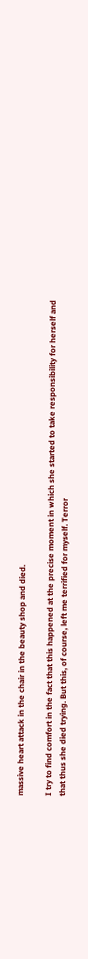massive heart attack in the chair in the beauty shop and died.

I try to find comfort in the fact that this happened at the precise moment in which she started to take responsibility for herself and that thus she died trying. But this, of course, left me terrified for myself. Terror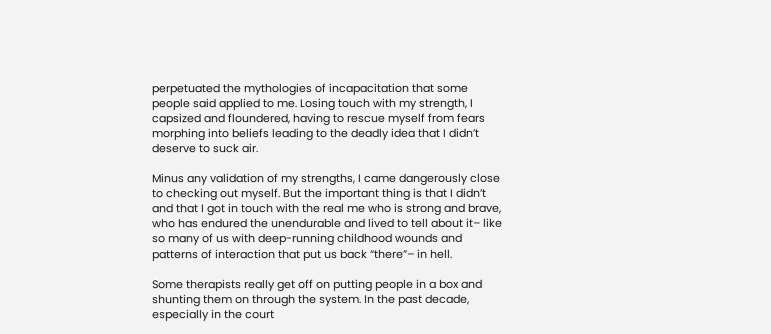perpetuated the mythologies of incapacitation that some people said applied to me. Losing touch with my strength, I capsized and floundered, having to rescue myself from fears morphing into beliefs leading to the deadly idea that I didn’t deserve to suck air.

Minus any validation of my strengths, I came dangerously close to checking out myself. But the important thing is that I didn’t and that I got in touch with the real me who is strong and brave, who has endured the unendurable and lived to tell about it– like so many of us with deep-running childhood wounds and patterns of interaction that put us back “there”– in hell.

Some therapists really get off on putting people in a box and shunting them on through the system. In the past decade, especially in the court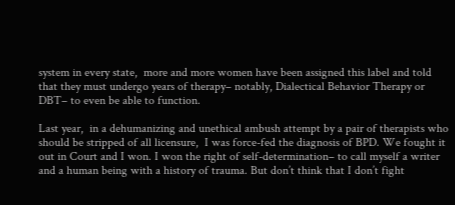system in every state,  more and more women have been assigned this label and told that they must undergo years of therapy– notably, Dialectical Behavior Therapy or DBT– to even be able to function.

Last year,  in a dehumanizing and unethical ambush attempt by a pair of therapists who should be stripped of all licensure,  I was force-fed the diagnosis of BPD. We fought it out in Court and I won. I won the right of self-determination– to call myself a writer and a human being with a history of trauma. But don’t think that I don’t fight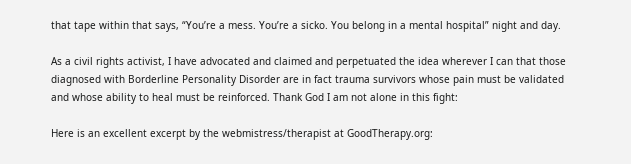that tape within that says, “You’re a mess. You’re a sicko. You belong in a mental hospital” night and day.

As a civil rights activist, I have advocated and claimed and perpetuated the idea wherever I can that those diagnosed with Borderline Personality Disorder are in fact trauma survivors whose pain must be validated and whose ability to heal must be reinforced. Thank God I am not alone in this fight:

Here is an excellent excerpt by the webmistress/therapist at GoodTherapy.org: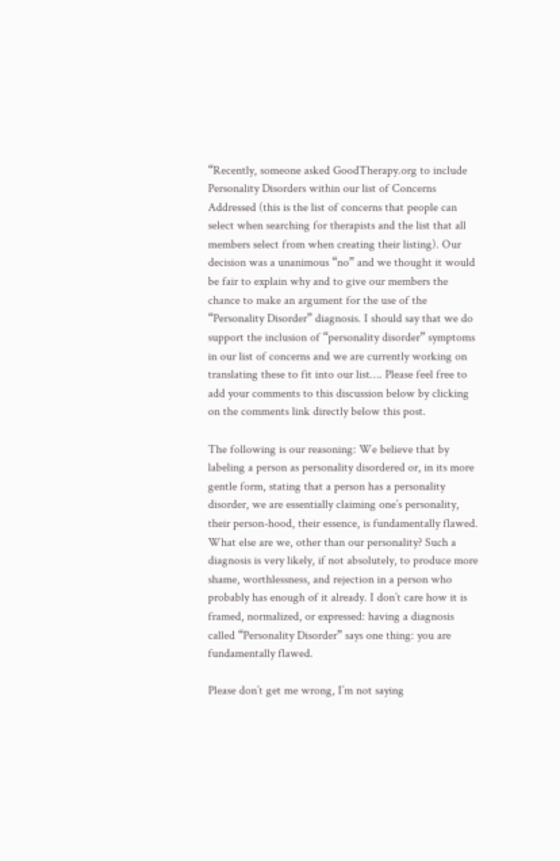“Recently, someone asked GoodTherapy.org to include Personality Disorders within our list of Concerns Addressed (this is the list of concerns that people can select when searching for therapists and the list that all members select from when creating their listing). Our decision was a unanimous “no” and we thought it would be fair to explain why and to give our members the chance to make an argument for the use of the “Personality Disorder” diagnosis. I should say that we do support the inclusion of “personality disorder” symptoms in our list of concerns and we are currently working on translating these to fit into our list…. Please feel free to add your comments to this discussion below by clicking on the comments link directly below this post.

The following is our reasoning: We believe that by labeling a person as personality disordered or, in its more gentle form, stating that a person has a personality disorder, we are essentially claiming one’s personality, their person-hood, their essence, is fundamentally flawed. What else are we, other than our personality? Such a diagnosis is very likely, if not absolutely, to produce more shame, worthlessness, and rejection in a person who probably has enough of it already. I don’t care how it is framed, normalized, or expressed: having a diagnosis called “Personality Disorder” says one thing: you are fundamentally flawed.

Please don’t get me wrong, I’m not saying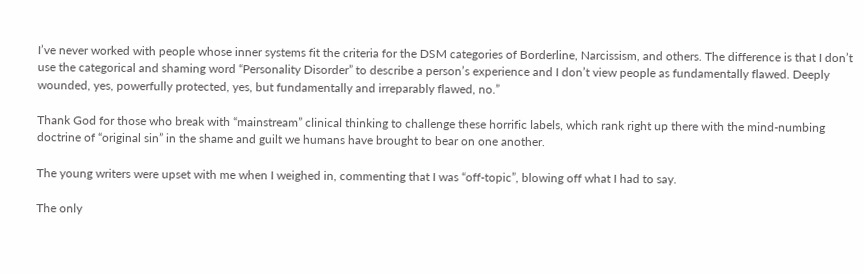I’ve never worked with people whose inner systems fit the criteria for the DSM categories of Borderline, Narcissism, and others. The difference is that I don’t use the categorical and shaming word “Personality Disorder” to describe a person’s experience and I don’t view people as fundamentally flawed. Deeply wounded, yes, powerfully protected, yes, but fundamentally and irreparably flawed, no.”

Thank God for those who break with “mainstream” clinical thinking to challenge these horrific labels, which rank right up there with the mind-numbing doctrine of “original sin” in the shame and guilt we humans have brought to bear on one another.

The young writers were upset with me when I weighed in, commenting that I was “off-topic”, blowing off what I had to say.

The only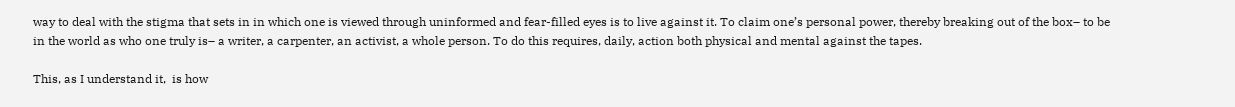way to deal with the stigma that sets in in which one is viewed through uninformed and fear-filled eyes is to live against it. To claim one’s personal power, thereby breaking out of the box– to be in the world as who one truly is– a writer, a carpenter, an activist, a whole person. To do this requires, daily, action both physical and mental against the tapes.

This, as I understand it,  is how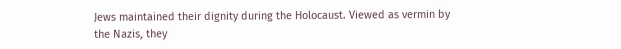Jews maintained their dignity during the Holocaust. Viewed as vermin by the Nazis, they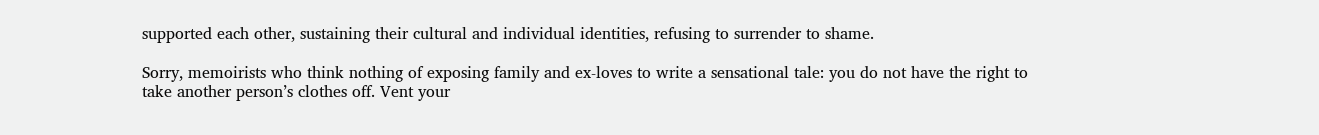supported each other, sustaining their cultural and individual identities, refusing to surrender to shame.

Sorry, memoirists who think nothing of exposing family and ex-loves to write a sensational tale: you do not have the right to take another person’s clothes off. Vent your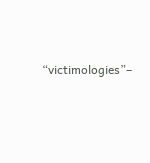“victimologies”–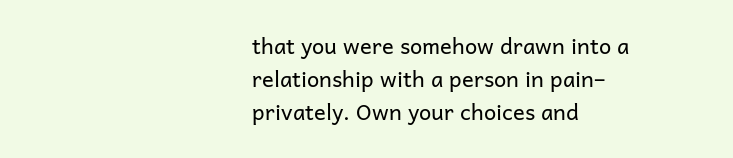that you were somehow drawn into a relationship with a person in pain– privately. Own your choices and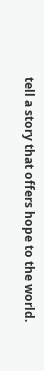tell a story that offers hope to the world.